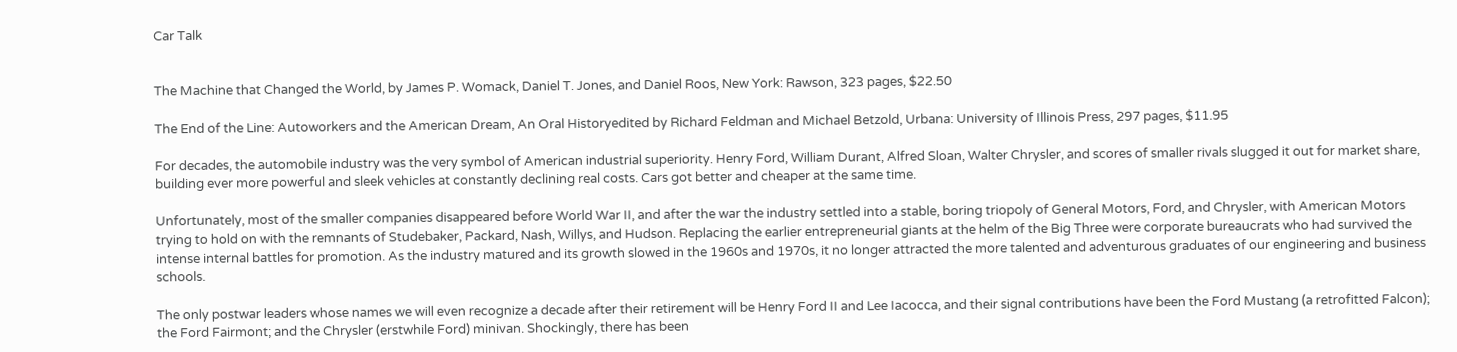Car Talk


The Machine that Changed the World, by James P. Womack, Daniel T. Jones, and Daniel Roos, New York: Rawson, 323 pages, $22.50

The End of the Line: Autoworkers and the American Dream, An Oral Historyedited by Richard Feldman and Michael Betzold, Urbana: University of Illinois Press, 297 pages, $11.95

For decades, the automobile industry was the very symbol of American industrial superiority. Henry Ford, William Durant, Alfred Sloan, Walter Chrysler, and scores of smaller rivals slugged it out for market share, building ever more powerful and sleek vehicles at constantly declining real costs. Cars got better and cheaper at the same time.

Unfortunately, most of the smaller companies disappeared before World War II, and after the war the industry settled into a stable, boring triopoly of General Motors, Ford, and Chrysler, with American Motors trying to hold on with the remnants of Studebaker, Packard, Nash, Willys, and Hudson. Replacing the earlier entrepreneurial giants at the helm of the Big Three were corporate bureaucrats who had survived the intense internal battles for promotion. As the industry matured and its growth slowed in the 1960s and 1970s, it no longer attracted the more talented and adventurous graduates of our engineering and business schools.

The only postwar leaders whose names we will even recognize a decade after their retirement will be Henry Ford II and Lee Iacocca, and their signal contributions have been the Ford Mustang (a retrofitted Falcon); the Ford Fairmont; and the Chrysler (erstwhile Ford) minivan. Shockingly, there has been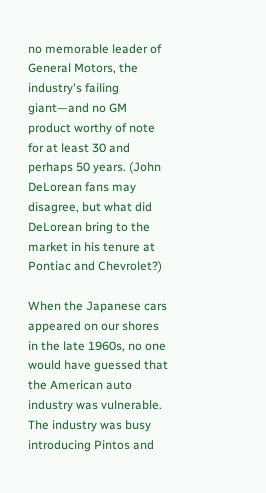no memorable leader of General Motors, the industry's failing giant—and no GM product worthy of note for at least 30 and perhaps 50 years. (John DeLorean fans may disagree, but what did DeLorean bring to the market in his tenure at Pontiac and Chevrolet?)

When the Japanese cars appeared on our shores in the late 1960s, no one would have guessed that the American auto industry was vulnerable. The industry was busy introducing Pintos and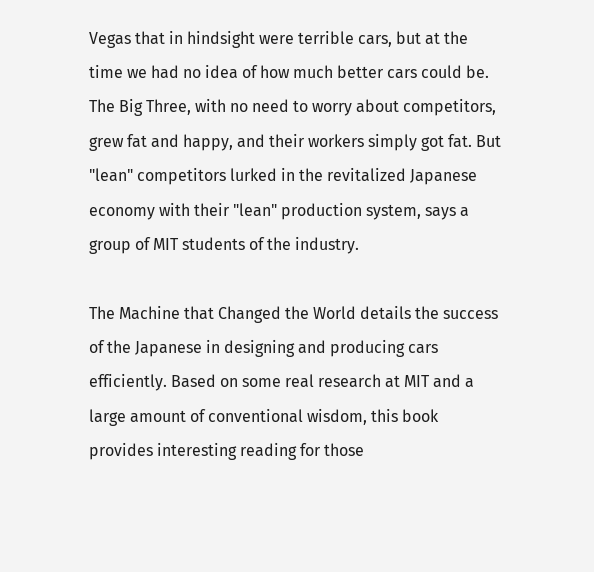Vegas that in hindsight were terrible cars, but at the time we had no idea of how much better cars could be. The Big Three, with no need to worry about competitors, grew fat and happy, and their workers simply got fat. But "lean" competitors lurked in the revitalized Japanese economy with their "lean" production system, says a group of MIT students of the industry.

The Machine that Changed the World details the success of the Japanese in designing and producing cars efficiently. Based on some real research at MIT and a large amount of conventional wisdom, this book provides interesting reading for those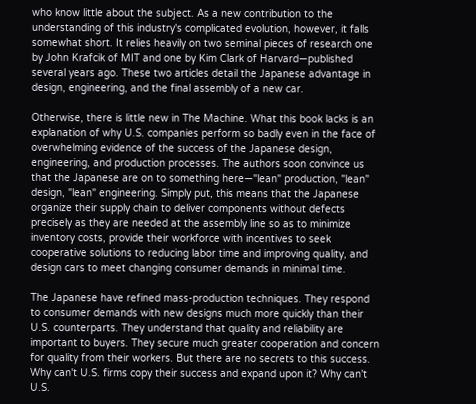who know little about the subject. As a new contribution to the understanding of this industry's complicated evolution, however, it falls somewhat short. It relies heavily on two seminal pieces of research one by John Krafcik of MIT and one by Kim Clark of Harvard—published several years ago. These two articles detail the Japanese advantage in design, engineering, and the final assembly of a new car.

Otherwise, there is little new in The Machine. What this book lacks is an explanation of why U.S. companies perform so badly even in the face of overwhelming evidence of the success of the Japanese design, engineering, and production processes. The authors soon convince us that the Japanese are on to something here—"lean" production, "lean" design, "lean" engineering. Simply put, this means that the Japanese organize their supply chain to deliver components without defects precisely as they are needed at the assembly line so as to minimize inventory costs, provide their workforce with incentives to seek cooperative solutions to reducing labor time and improving quality, and design cars to meet changing consumer demands in minimal time.

The Japanese have refined mass-production techniques. They respond to consumer demands with new designs much more quickly than their U.S. counterparts. They understand that quality and reliability are important to buyers. They secure much greater cooperation and concern for quality from their workers. But there are no secrets to this success. Why can't U.S. firms copy their success and expand upon it? Why can't U.S.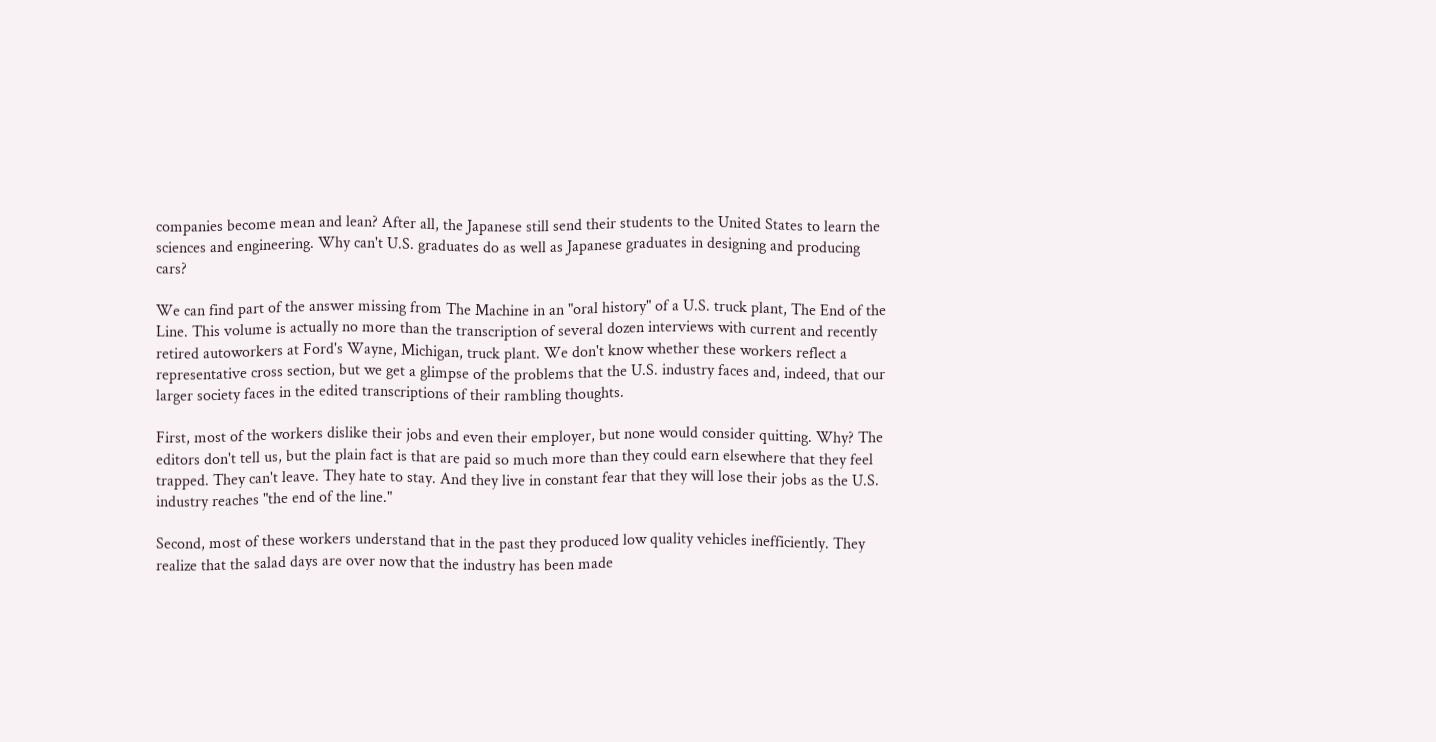companies become mean and lean? After all, the Japanese still send their students to the United States to learn the sciences and engineering. Why can't U.S. graduates do as well as Japanese graduates in designing and producing cars?

We can find part of the answer missing from The Machine in an "oral history" of a U.S. truck plant, The End of the Line. This volume is actually no more than the transcription of several dozen interviews with current and recently retired autoworkers at Ford's Wayne, Michigan, truck plant. We don't know whether these workers reflect a representative cross section, but we get a glimpse of the problems that the U.S. industry faces and, indeed, that our larger society faces in the edited transcriptions of their rambling thoughts.

First, most of the workers dislike their jobs and even their employer, but none would consider quitting. Why? The editors don't tell us, but the plain fact is that are paid so much more than they could earn elsewhere that they feel trapped. They can't leave. They hate to stay. And they live in constant fear that they will lose their jobs as the U.S. industry reaches "the end of the line."

Second, most of these workers understand that in the past they produced low quality vehicles inefficiently. They realize that the salad days are over now that the industry has been made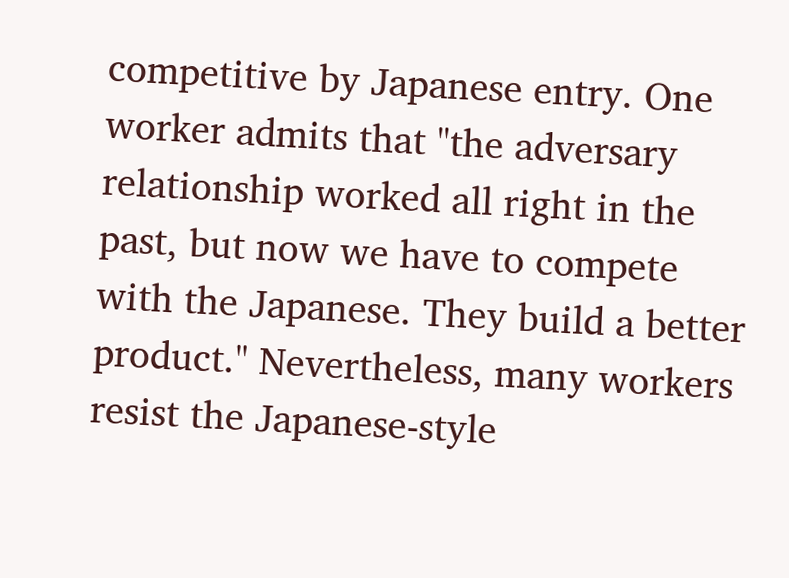competitive by Japanese entry. One worker admits that "the adversary relationship worked all right in the past, but now we have to compete with the Japanese. They build a better product." Nevertheless, many workers resist the Japanese-style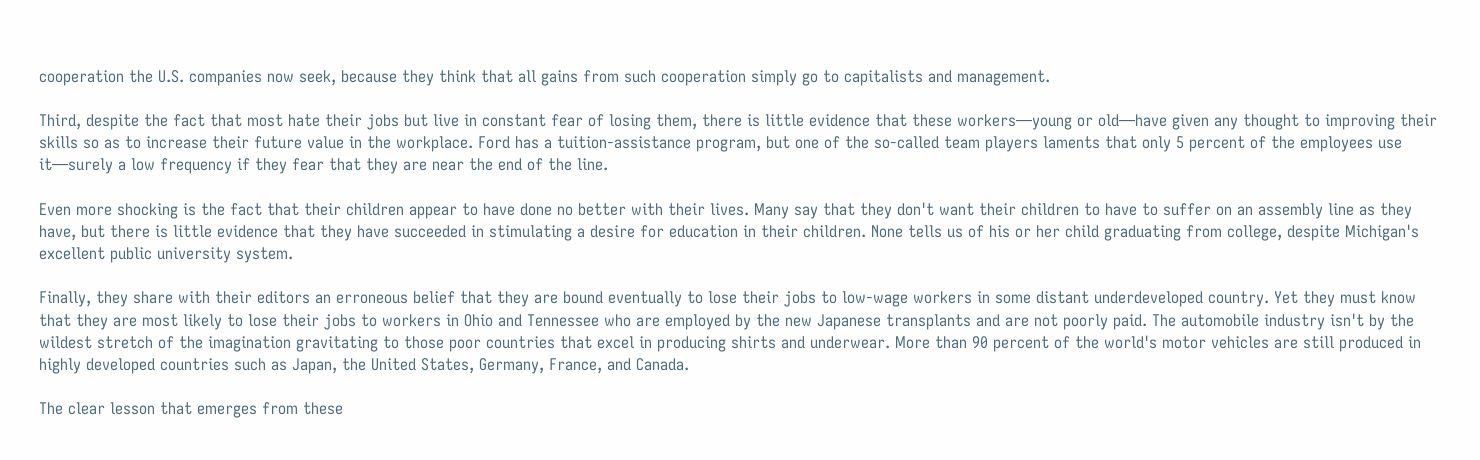cooperation the U.S. companies now seek, because they think that all gains from such cooperation simply go to capitalists and management.

Third, despite the fact that most hate their jobs but live in constant fear of losing them, there is little evidence that these workers—young or old—have given any thought to improving their skills so as to increase their future value in the workplace. Ford has a tuition-assistance program, but one of the so-called team players laments that only 5 percent of the employees use it—surely a low frequency if they fear that they are near the end of the line.

Even more shocking is the fact that their children appear to have done no better with their lives. Many say that they don't want their children to have to suffer on an assembly line as they have, but there is little evidence that they have succeeded in stimulating a desire for education in their children. None tells us of his or her child graduating from college, despite Michigan's excellent public university system.

Finally, they share with their editors an erroneous belief that they are bound eventually to lose their jobs to low-wage workers in some distant underdeveloped country. Yet they must know that they are most likely to lose their jobs to workers in Ohio and Tennessee who are employed by the new Japanese transplants and are not poorly paid. The automobile industry isn't by the wildest stretch of the imagination gravitating to those poor countries that excel in producing shirts and underwear. More than 90 percent of the world's motor vehicles are still produced in highly developed countries such as Japan, the United States, Germany, France, and Canada.

The clear lesson that emerges from these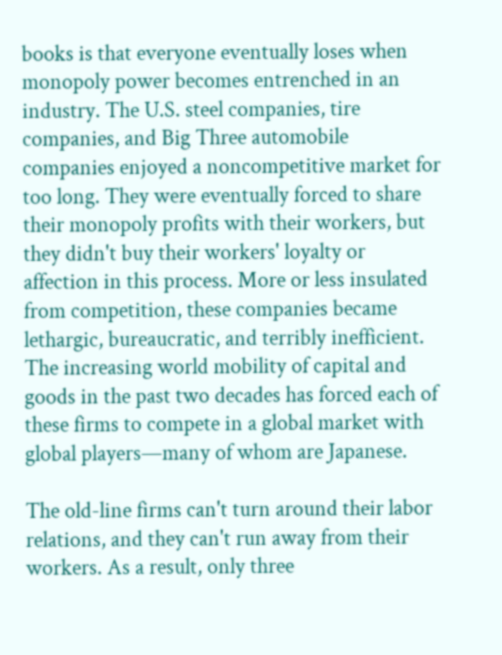books is that everyone eventually loses when monopoly power becomes entrenched in an industry. The U.S. steel companies, tire companies, and Big Three automobile companies enjoyed a noncompetitive market for too long. They were eventually forced to share their monopoly profits with their workers, but they didn't buy their workers' loyalty or affection in this process. More or less insulated from competition, these companies became lethargic, bureaucratic, and terribly inefficient. The increasing world mobility of capital and goods in the past two decades has forced each of these firms to compete in a global market with global players—many of whom are Japanese.

The old-line firms can't turn around their labor relations, and they can't run away from their workers. As a result, only three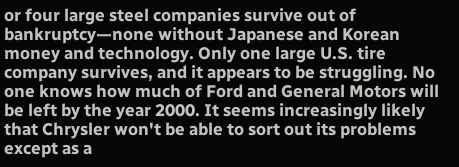or four large steel companies survive out of bankruptcy—none without Japanese and Korean money and technology. Only one large U.S. tire company survives, and it appears to be struggling. No one knows how much of Ford and General Motors will be left by the year 2000. It seems increasingly likely that Chrysler won't be able to sort out its problems except as a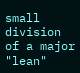small division of a major "lean"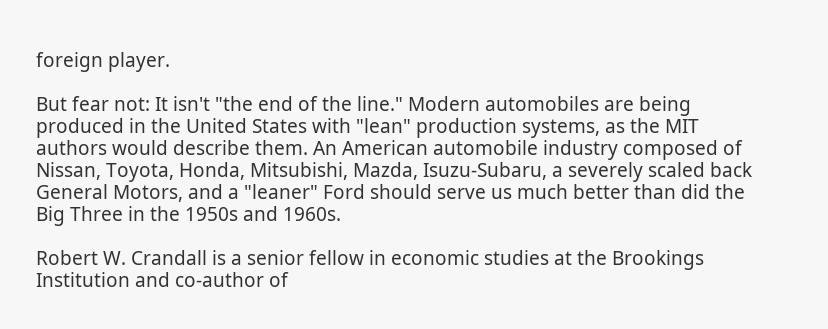foreign player.

But fear not: It isn't "the end of the line." Modern automobiles are being produced in the United States with "lean" production systems, as the MIT authors would describe them. An American automobile industry composed of Nissan, Toyota, Honda, Mitsubishi, Mazda, Isuzu-Subaru, a severely scaled back General Motors, and a "leaner" Ford should serve us much better than did the Big Three in the 1950s and 1960s.

Robert W. Crandall is a senior fellow in economic studies at the Brookings Institution and co-author of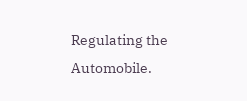Regulating the Automobile.